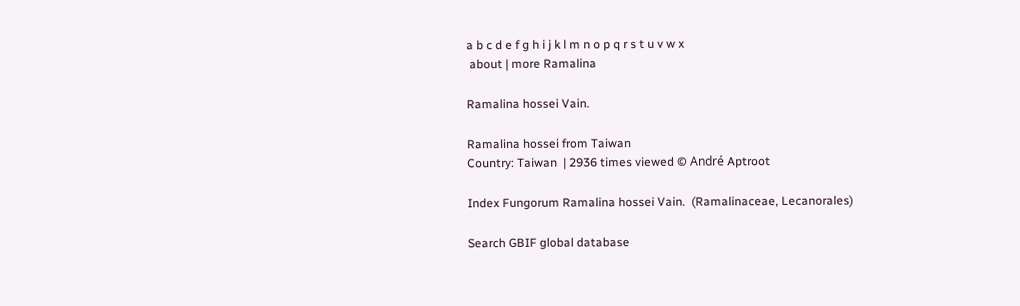a b c d e f g h i j k l m n o p q r s t u v w x
 about | more Ramalina

Ramalina hossei Vain.

Ramalina hossei from Taiwan
Country: Taiwan  | 2936 times viewed © André Aptroot

Index Fungorum Ramalina hossei Vain.  (Ramalinaceae, Lecanorales)

Search GBIF global database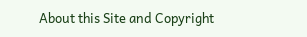About this Site and Copyright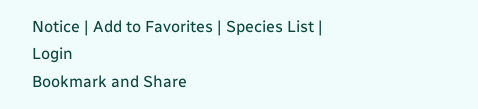Notice | Add to Favorites | Species List | Login
Bookmark and Share